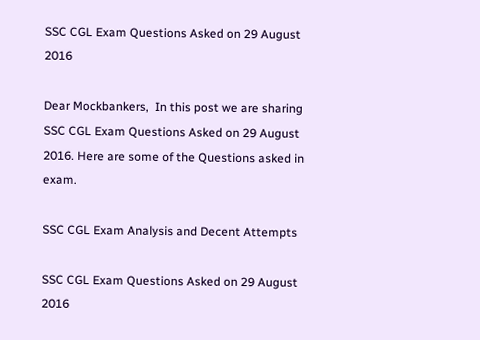SSC CGL Exam Questions Asked on 29 August 2016

Dear Mockbankers,  In this post we are sharing SSC CGL Exam Questions Asked on 29 August 2016. Here are some of the Questions asked in exam.

SSC CGL Exam Analysis and Decent Attempts

SSC CGL Exam Questions Asked on 29 August 2016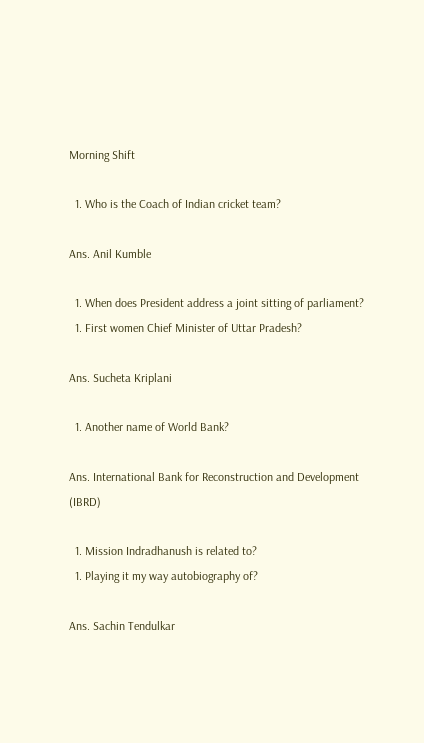Morning Shift

  1. Who is the Coach of Indian cricket team?

Ans. Anil Kumble

  1. When does President address a joint sitting of parliament?
  1. First women Chief Minister of Uttar Pradesh?

Ans. Sucheta Kriplani

  1. Another name of World Bank?

Ans. International Bank for Reconstruction and Development (IBRD)

  1. Mission Indradhanush is related to?
  1. Playing it my way autobiography of?

Ans. Sachin Tendulkar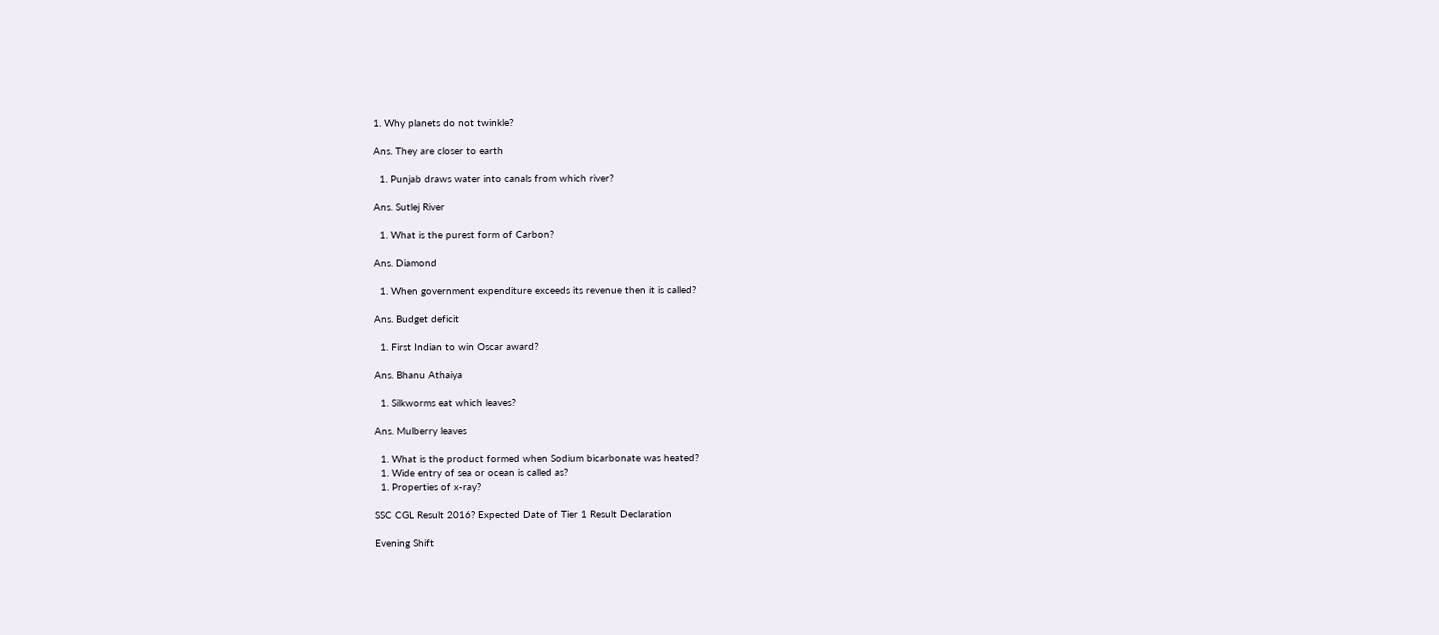1. Why planets do not twinkle?

Ans. They are closer to earth

  1. Punjab draws water into canals from which river?

Ans. Sutlej River

  1. What is the purest form of Carbon?

Ans. Diamond

  1. When government expenditure exceeds its revenue then it is called?

Ans. Budget deficit

  1. First Indian to win Oscar award?

Ans. Bhanu Athaiya

  1. Silkworms eat which leaves?

Ans. Mulberry leaves

  1. What is the product formed when Sodium bicarbonate was heated?
  1. Wide entry of sea or ocean is called as?
  1. Properties of x-ray?

SSC CGL Result 2016? Expected Date of Tier 1 Result Declaration

Evening Shift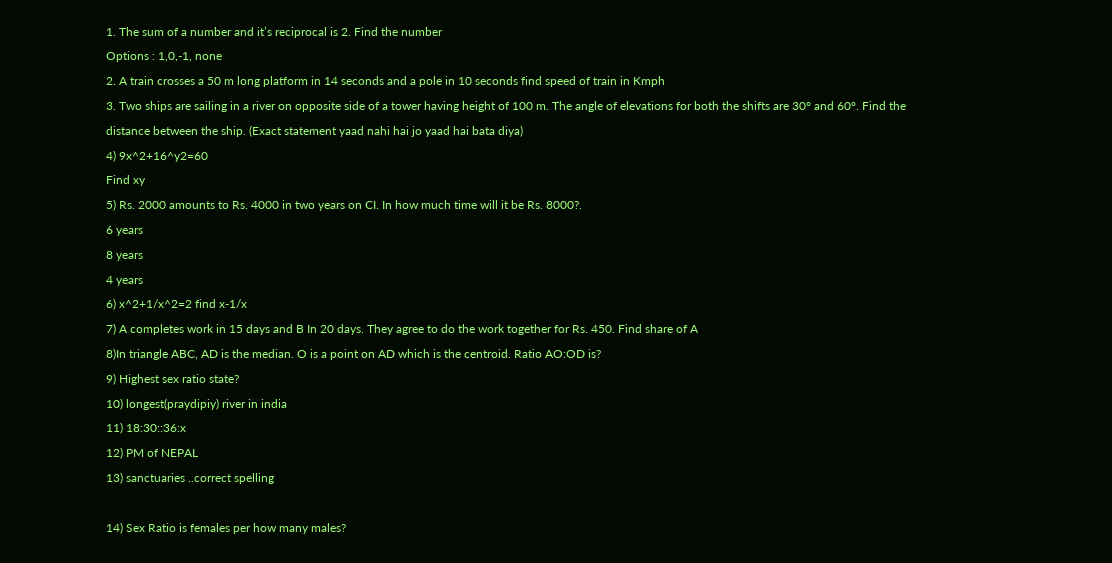1. The sum of a number and it’s reciprocal is 2. Find the number
Options : 1,0,-1, none
2. A train crosses a 50 m long platform in 14 seconds and a pole in 10 seconds find speed of train in Kmph
3. Two ships are sailing in a river on opposite side of a tower having height of 100 m. The angle of elevations for both the shifts are 30° and 60°. Find the distance between the ship. (Exact statement yaad nahi hai jo yaad hai bata diya)
4) 9x^2+16^y2=60
Find xy
5) Rs. 2000 amounts to Rs. 4000 in two years on CI. In how much time will it be Rs. 8000?.
6 years
8 years
4 years
6) x^2+1/x^2=2 find x-1/x
7) A completes work in 15 days and B In 20 days. They agree to do the work together for Rs. 450. Find share of A
8)In triangle ABC, AD is the median. O is a point on AD which is the centroid. Ratio AO:OD is?
9) Highest sex ratio state?
10) longest(praydipiy) river in india
11) 18:30::36:x
12) PM of NEPAL
13) sanctuaries ..correct spelling

14) Sex Ratio is females per how many males?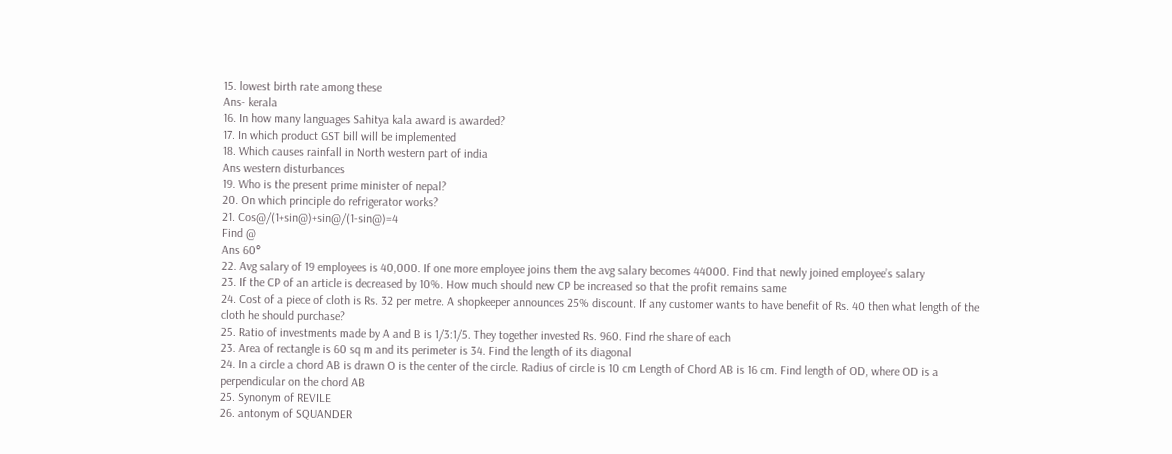15. lowest birth rate among these
Ans- kerala
16. In how many languages Sahitya kala award is awarded?
17. In which product GST bill will be implemented
18. Which causes rainfall in North western part of india
Ans western disturbances
19. Who is the present prime minister of nepal?
20. On which principle do refrigerator works?
21. Cos@/(1+sin@)+sin@/(1-sin@)=4
Find @
Ans 60°
22. Avg salary of 19 employees is 40,000. If one more employee joins them the avg salary becomes 44000. Find that newly joined employee’s salary
23. If the CP of an article is decreased by 10%. How much should new CP be increased so that the profit remains same
24. Cost of a piece of cloth is Rs. 32 per metre. A shopkeeper announces 25% discount. If any customer wants to have benefit of Rs. 40 then what length of the cloth he should purchase?
25. Ratio of investments made by A and B is 1/3:1/5. They together invested Rs. 960. Find rhe share of each
23. Area of rectangle is 60 sq m and its perimeter is 34. Find the length of its diagonal
24. In a circle a chord AB is drawn O is the center of the circle. Radius of circle is 10 cm Length of Chord AB is 16 cm. Find length of OD, where OD is a perpendicular on the chord AB
25. Synonym of REVILE
26. antonym of SQUANDER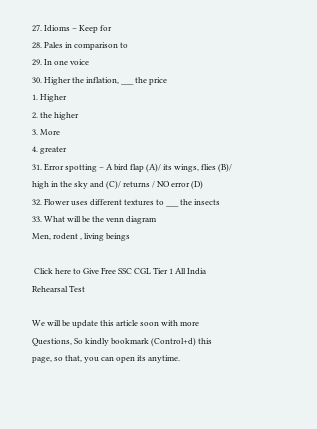27. Idioms – Keep for
28. Pales in comparison to
29. In one voice
30. Higher the inflation, ___ the price
1. Higher
2. the higher
3. More
4. greater
31. Error spotting – A bird flap (A)/ its wings, flies (B)/ high in the sky and (C)/ returns / NO error (D)
32. Flower uses different textures to ___ the insects
33. What will be the venn diagram
Men, rodent , living beings

 Click here to Give Free SSC CGL Tier 1 All India Rehearsal Test

We will be update this article soon with more Questions, So kindly bookmark (Control+d) this page, so that, you can open its anytime.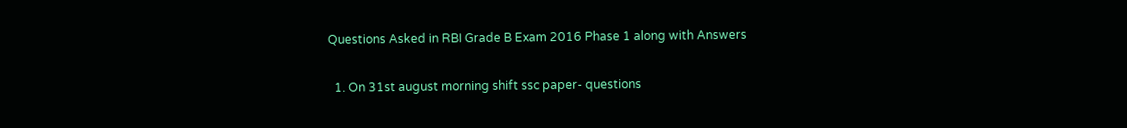Questions Asked in RBI Grade B Exam 2016 Phase 1 along with Answers


  1. On 31st august morning shift ssc paper- questions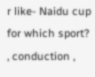r like- Naidu cup for which sport? , conduction ,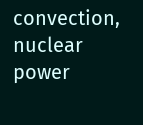convection, nuclear power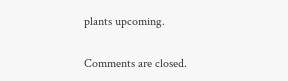plants upcoming.

Comments are closed.